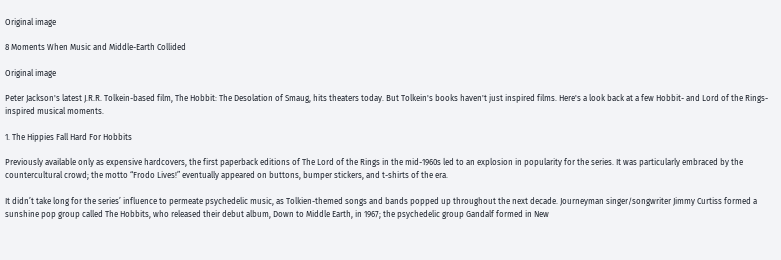Original image

8 Moments When Music and Middle-Earth Collided

Original image

Peter Jackson's latest J.R.R. Tolkein-based film, The Hobbit: The Desolation of Smaug, hits theaters today. But Tolkein's books haven't just inspired films. Here's a look back at a few Hobbit- and Lord of the Rings-inspired musical moments.

1. The Hippies Fall Hard For Hobbits

Previously available only as expensive hardcovers, the first paperback editions of The Lord of the Rings in the mid-1960s led to an explosion in popularity for the series. It was particularly embraced by the countercultural crowd; the motto “Frodo Lives!” eventually appeared on buttons, bumper stickers, and t-shirts of the era.

It didn’t take long for the series’ influence to permeate psychedelic music, as Tolkien-themed songs and bands popped up throughout the next decade. Journeyman singer/songwriter Jimmy Curtiss formed a sunshine pop group called The Hobbits, who released their debut album, Down to Middle Earth, in 1967; the psychedelic group Gandalf formed in New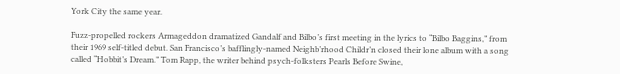York City the same year.

Fuzz-propelled rockers Armageddon dramatized Gandalf and Bilbo’s first meeting in the lyrics to “Bilbo Baggins,” from their 1969 self-titled debut. San Francisco’s bafflingly-named Neighb’rhood Childr’n closed their lone album with a song called “Hobbit’s Dream.” Tom Rapp, the writer behind psych-folksters Pearls Before Swine,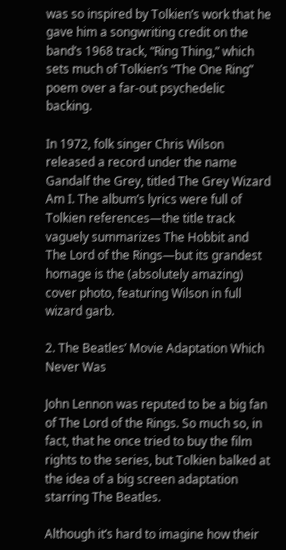was so inspired by Tolkien’s work that he gave him a songwriting credit on the band’s 1968 track, “Ring Thing,” which sets much of Tolkien’s “The One Ring” poem over a far-out psychedelic backing.

In 1972, folk singer Chris Wilson released a record under the name Gandalf the Grey, titled The Grey Wizard Am I. The album’s lyrics were full of Tolkien references—the title track vaguely summarizes The Hobbit and The Lord of the Rings—but its grandest homage is the (absolutely amazing) cover photo, featuring Wilson in full wizard garb.

2. The Beatles’ Movie Adaptation Which Never Was

John Lennon was reputed to be a big fan of The Lord of the Rings. So much so, in fact, that he once tried to buy the film rights to the series, but Tolkien balked at the idea of a big screen adaptation starring The Beatles.

Although it’s hard to imagine how their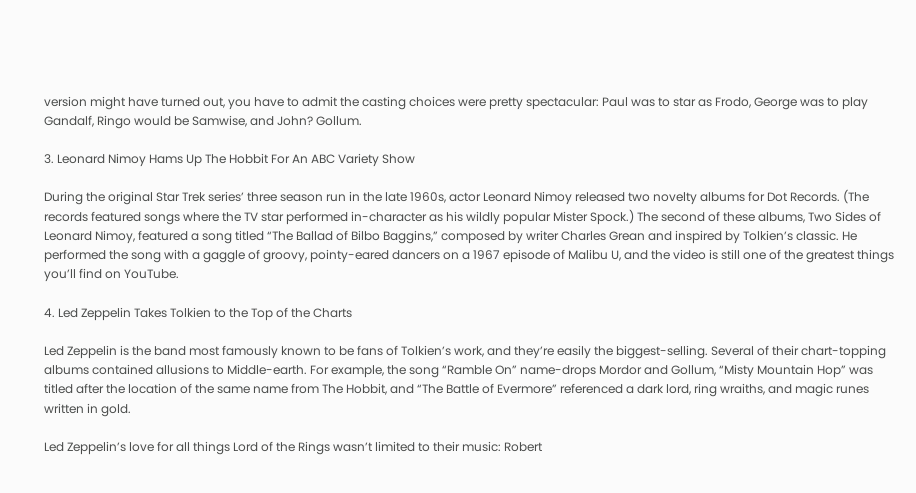version might have turned out, you have to admit the casting choices were pretty spectacular: Paul was to star as Frodo, George was to play Gandalf, Ringo would be Samwise, and John? Gollum.

3. Leonard Nimoy Hams Up The Hobbit For An ABC Variety Show

During the original Star Trek series’ three season run in the late 1960s, actor Leonard Nimoy released two novelty albums for Dot Records. (The records featured songs where the TV star performed in-character as his wildly popular Mister Spock.) The second of these albums, Two Sides of Leonard Nimoy, featured a song titled “The Ballad of Bilbo Baggins,” composed by writer Charles Grean and inspired by Tolkien’s classic. He performed the song with a gaggle of groovy, pointy-eared dancers on a 1967 episode of Malibu U, and the video is still one of the greatest things you’ll find on YouTube.

4. Led Zeppelin Takes Tolkien to the Top of the Charts

Led Zeppelin is the band most famously known to be fans of Tolkien’s work, and they’re easily the biggest-selling. Several of their chart-topping albums contained allusions to Middle-earth. For example, the song “Ramble On” name-drops Mordor and Gollum, “Misty Mountain Hop” was titled after the location of the same name from The Hobbit, and “The Battle of Evermore” referenced a dark lord, ring wraiths, and magic runes written in gold.

Led Zeppelin’s love for all things Lord of the Rings wasn’t limited to their music: Robert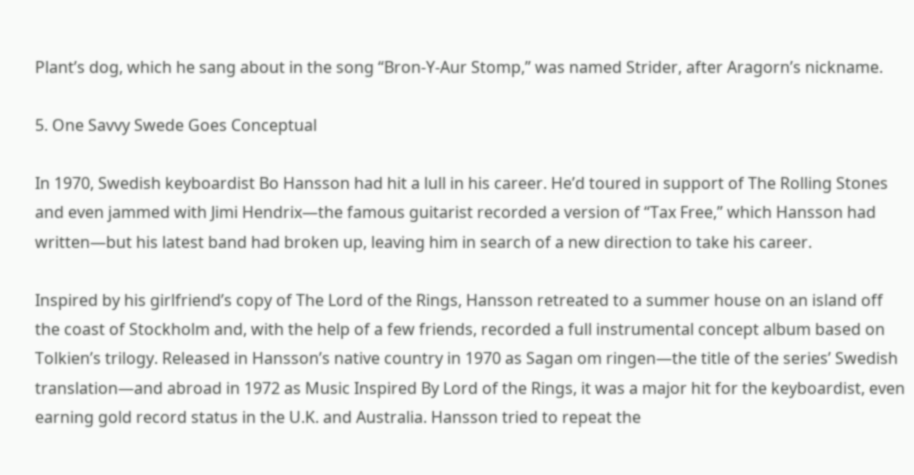Plant’s dog, which he sang about in the song “Bron-Y-Aur Stomp,” was named Strider, after Aragorn’s nickname.

5. One Savvy Swede Goes Conceptual

In 1970, Swedish keyboardist Bo Hansson had hit a lull in his career. He’d toured in support of The Rolling Stones and even jammed with Jimi Hendrix—the famous guitarist recorded a version of “Tax Free,” which Hansson had written—but his latest band had broken up, leaving him in search of a new direction to take his career.

Inspired by his girlfriend’s copy of The Lord of the Rings, Hansson retreated to a summer house on an island off the coast of Stockholm and, with the help of a few friends, recorded a full instrumental concept album based on Tolkien’s trilogy. Released in Hansson’s native country in 1970 as Sagan om ringen—the title of the series’ Swedish translation—and abroad in 1972 as Music Inspired By Lord of the Rings, it was a major hit for the keyboardist, even earning gold record status in the U.K. and Australia. Hansson tried to repeat the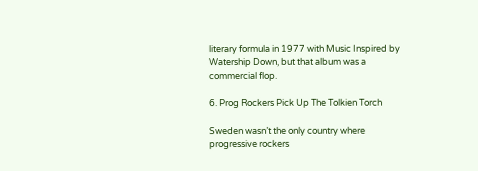literary formula in 1977 with Music Inspired by Watership Down, but that album was a commercial flop.

6. Prog Rockers Pick Up The Tolkien Torch

Sweden wasn’t the only country where progressive rockers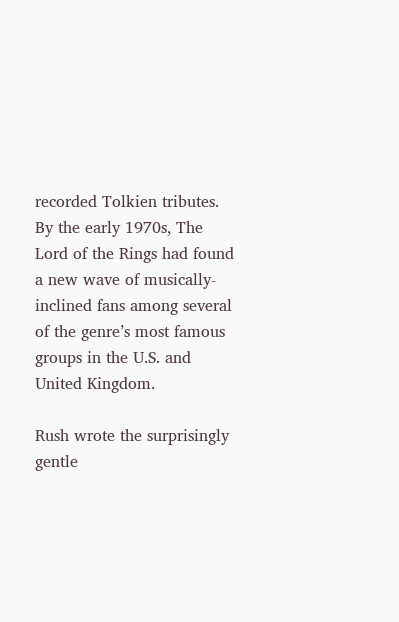recorded Tolkien tributes. By the early 1970s, The Lord of the Rings had found a new wave of musically-inclined fans among several of the genre’s most famous groups in the U.S. and United Kingdom.

Rush wrote the surprisingly gentle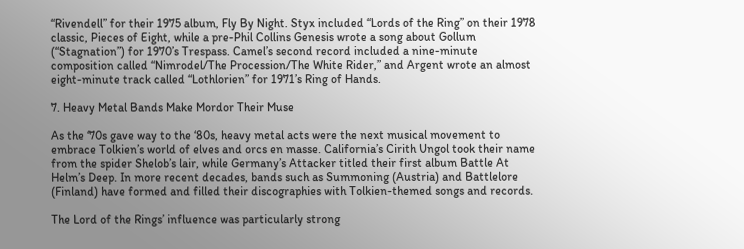“Rivendell” for their 1975 album, Fly By Night. Styx included “Lords of the Ring” on their 1978 classic, Pieces of Eight, while a pre-Phil Collins Genesis wrote a song about Gollum (“Stagnation”) for 1970’s Trespass. Camel’s second record included a nine-minute composition called “Nimrodel/The Procession/The White Rider,” and Argent wrote an almost eight-minute track called “Lothlorien” for 1971’s Ring of Hands.

7. Heavy Metal Bands Make Mordor Their Muse

As the ‘70s gave way to the ‘80s, heavy metal acts were the next musical movement to embrace Tolkien’s world of elves and orcs en masse. California’s Cirith Ungol took their name from the spider Shelob’s lair, while Germany’s Attacker titled their first album Battle At Helm’s Deep. In more recent decades, bands such as Summoning (Austria) and Battlelore (Finland) have formed and filled their discographies with Tolkien-themed songs and records.

The Lord of the Rings’ influence was particularly strong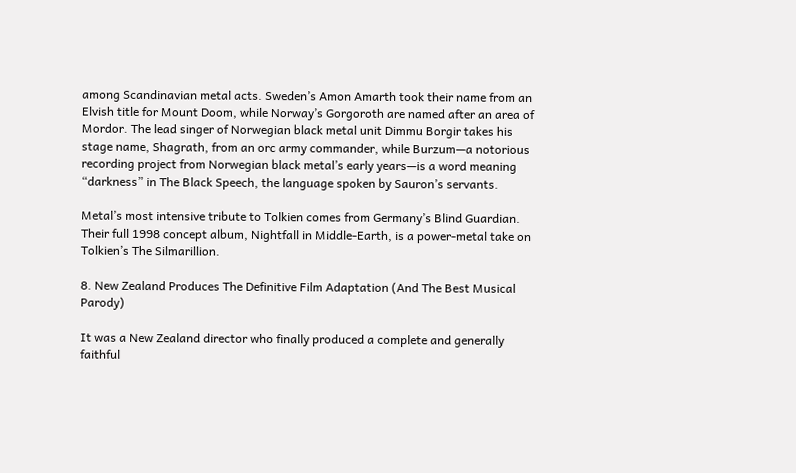among Scandinavian metal acts. Sweden’s Amon Amarth took their name from an Elvish title for Mount Doom, while Norway’s Gorgoroth are named after an area of Mordor. The lead singer of Norwegian black metal unit Dimmu Borgir takes his stage name, Shagrath, from an orc army commander, while Burzum—a notorious recording project from Norwegian black metal’s early years—is a word meaning “darkness” in The Black Speech, the language spoken by Sauron’s servants.

Metal’s most intensive tribute to Tolkien comes from Germany’s Blind Guardian. Their full 1998 concept album, Nightfall in Middle-Earth, is a power-metal take on Tolkien’s The Silmarillion.

8. New Zealand Produces The Definitive Film Adaptation (And The Best Musical Parody)

It was a New Zealand director who finally produced a complete and generally faithful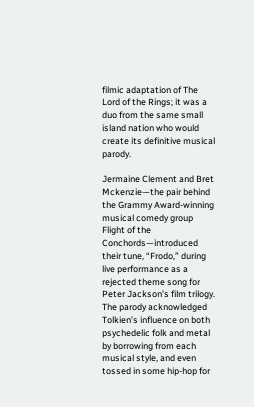filmic adaptation of The Lord of the Rings; it was a duo from the same small island nation who would create its definitive musical parody.

Jermaine Clement and Bret Mckenzie—the pair behind the Grammy Award-winning musical comedy group Flight of the Conchords—introduced their tune, “Frodo,” during live performance as a rejected theme song for Peter Jackson’s film trilogy. The parody acknowledged Tolkien’s influence on both psychedelic folk and metal by borrowing from each musical style, and even tossed in some hip-hop for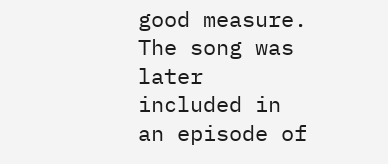good measure. The song was later included in an episode of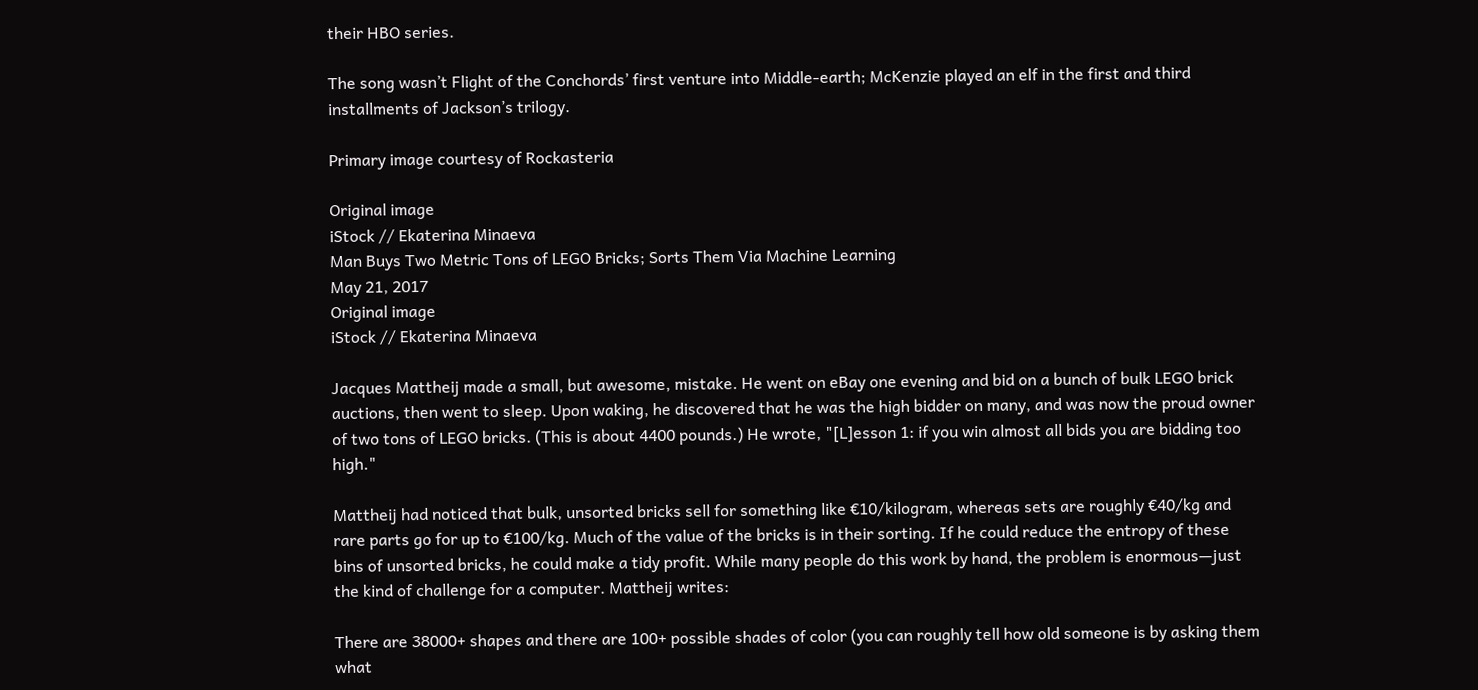their HBO series.

The song wasn’t Flight of the Conchords’ first venture into Middle-earth; McKenzie played an elf in the first and third installments of Jackson’s trilogy.

Primary image courtesy of Rockasteria

Original image
iStock // Ekaterina Minaeva
Man Buys Two Metric Tons of LEGO Bricks; Sorts Them Via Machine Learning
May 21, 2017
Original image
iStock // Ekaterina Minaeva

Jacques Mattheij made a small, but awesome, mistake. He went on eBay one evening and bid on a bunch of bulk LEGO brick auctions, then went to sleep. Upon waking, he discovered that he was the high bidder on many, and was now the proud owner of two tons of LEGO bricks. (This is about 4400 pounds.) He wrote, "[L]esson 1: if you win almost all bids you are bidding too high."

Mattheij had noticed that bulk, unsorted bricks sell for something like €10/kilogram, whereas sets are roughly €40/kg and rare parts go for up to €100/kg. Much of the value of the bricks is in their sorting. If he could reduce the entropy of these bins of unsorted bricks, he could make a tidy profit. While many people do this work by hand, the problem is enormous—just the kind of challenge for a computer. Mattheij writes:

There are 38000+ shapes and there are 100+ possible shades of color (you can roughly tell how old someone is by asking them what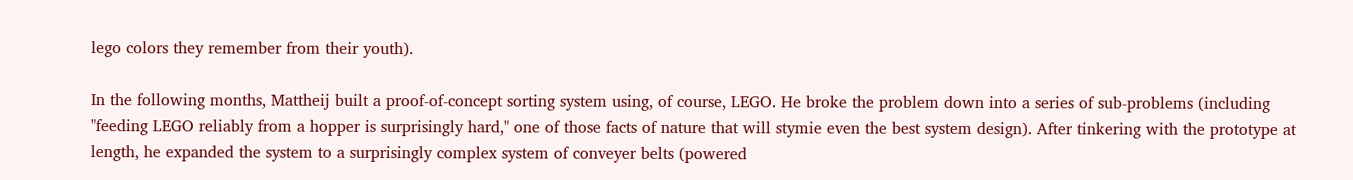lego colors they remember from their youth).

In the following months, Mattheij built a proof-of-concept sorting system using, of course, LEGO. He broke the problem down into a series of sub-problems (including "feeding LEGO reliably from a hopper is surprisingly hard," one of those facts of nature that will stymie even the best system design). After tinkering with the prototype at length, he expanded the system to a surprisingly complex system of conveyer belts (powered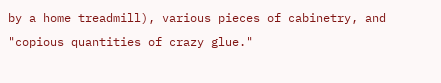by a home treadmill), various pieces of cabinetry, and "copious quantities of crazy glue."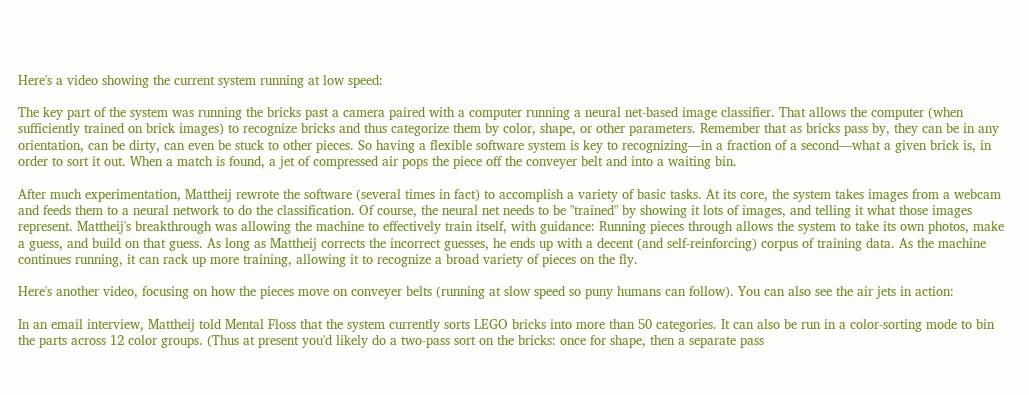Here's a video showing the current system running at low speed:

The key part of the system was running the bricks past a camera paired with a computer running a neural net-based image classifier. That allows the computer (when sufficiently trained on brick images) to recognize bricks and thus categorize them by color, shape, or other parameters. Remember that as bricks pass by, they can be in any orientation, can be dirty, can even be stuck to other pieces. So having a flexible software system is key to recognizing—in a fraction of a second—what a given brick is, in order to sort it out. When a match is found, a jet of compressed air pops the piece off the conveyer belt and into a waiting bin.

After much experimentation, Mattheij rewrote the software (several times in fact) to accomplish a variety of basic tasks. At its core, the system takes images from a webcam and feeds them to a neural network to do the classification. Of course, the neural net needs to be "trained" by showing it lots of images, and telling it what those images represent. Mattheij's breakthrough was allowing the machine to effectively train itself, with guidance: Running pieces through allows the system to take its own photos, make a guess, and build on that guess. As long as Mattheij corrects the incorrect guesses, he ends up with a decent (and self-reinforcing) corpus of training data. As the machine continues running, it can rack up more training, allowing it to recognize a broad variety of pieces on the fly.

Here's another video, focusing on how the pieces move on conveyer belts (running at slow speed so puny humans can follow). You can also see the air jets in action:

In an email interview, Mattheij told Mental Floss that the system currently sorts LEGO bricks into more than 50 categories. It can also be run in a color-sorting mode to bin the parts across 12 color groups. (Thus at present you'd likely do a two-pass sort on the bricks: once for shape, then a separate pass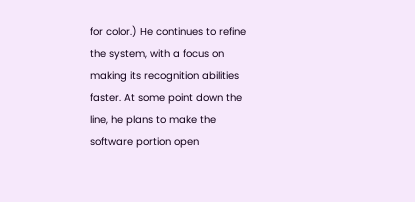for color.) He continues to refine the system, with a focus on making its recognition abilities faster. At some point down the line, he plans to make the software portion open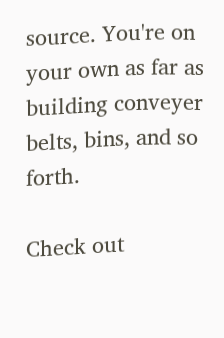source. You're on your own as far as building conveyer belts, bins, and so forth.

Check out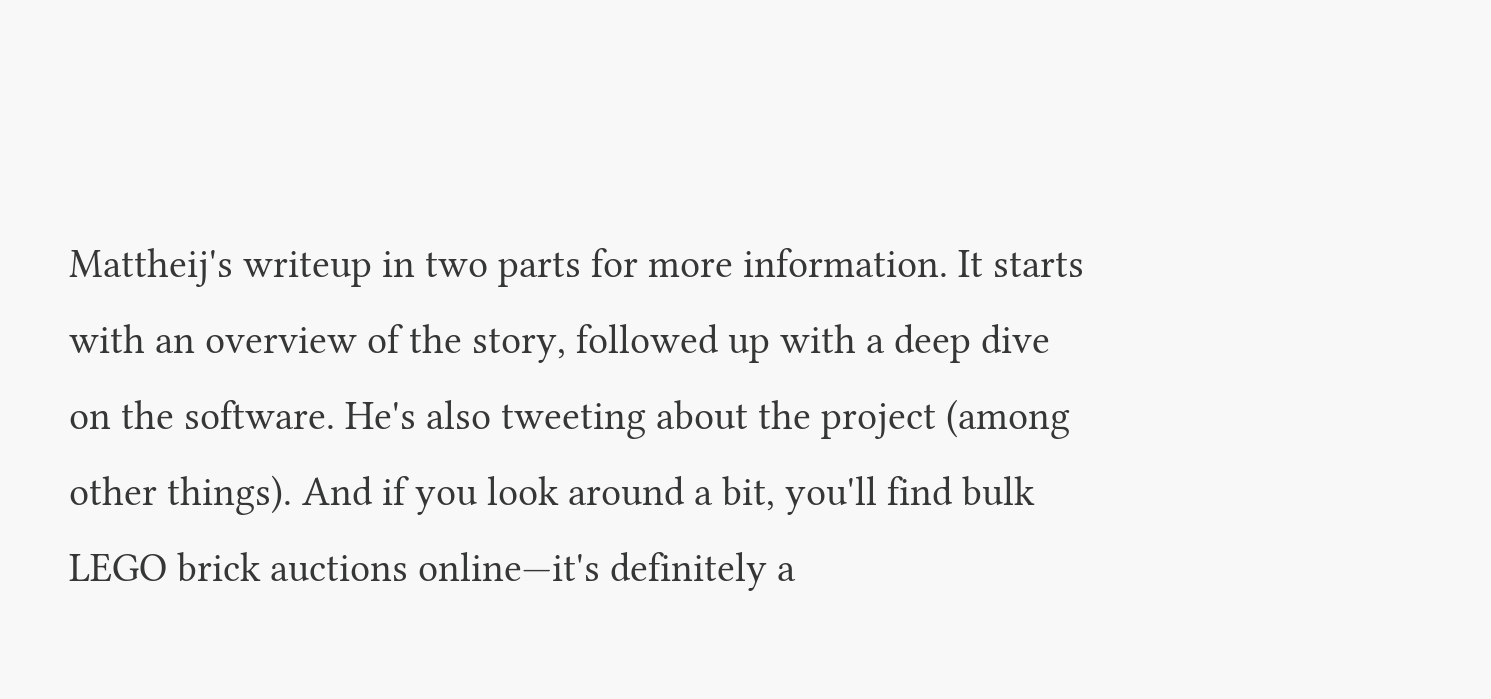Mattheij's writeup in two parts for more information. It starts with an overview of the story, followed up with a deep dive on the software. He's also tweeting about the project (among other things). And if you look around a bit, you'll find bulk LEGO brick auctions online—it's definitely a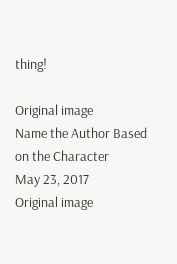thing!

Original image
Name the Author Based on the Character
May 23, 2017
Original image